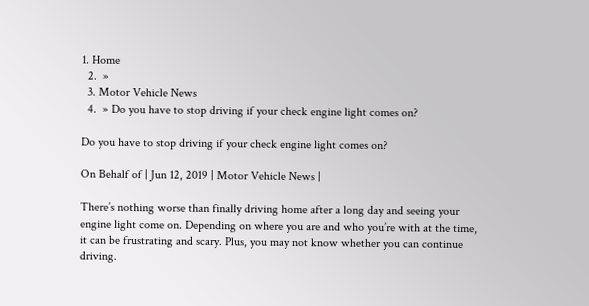1. Home
  2.  »
  3. Motor Vehicle News
  4.  » Do you have to stop driving if your check engine light comes on?

Do you have to stop driving if your check engine light comes on?

On Behalf of | Jun 12, 2019 | Motor Vehicle News |

There’s nothing worse than finally driving home after a long day and seeing your engine light come on. Depending on where you are and who you’re with at the time, it can be frustrating and scary. Plus, you may not know whether you can continue driving.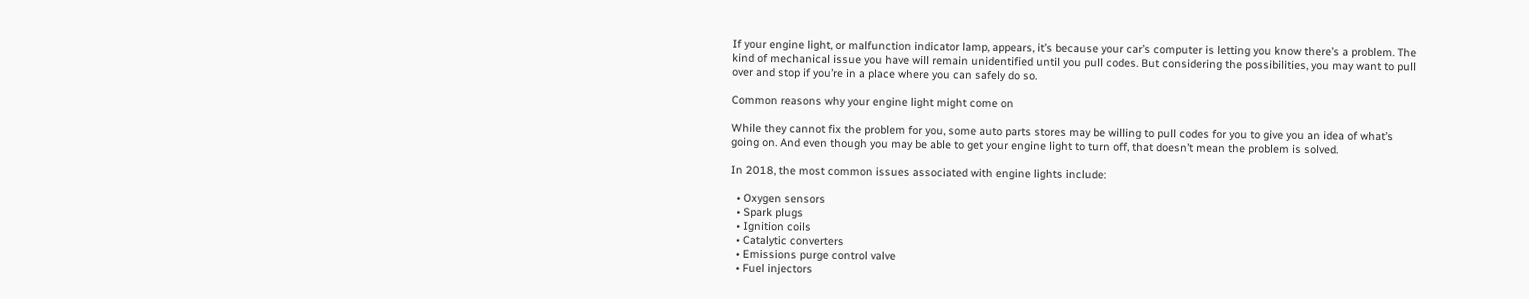If your engine light, or malfunction indicator lamp, appears, it’s because your car’s computer is letting you know there’s a problem. The kind of mechanical issue you have will remain unidentified until you pull codes. But considering the possibilities, you may want to pull over and stop if you’re in a place where you can safely do so.

Common reasons why your engine light might come on

While they cannot fix the problem for you, some auto parts stores may be willing to pull codes for you to give you an idea of what’s going on. And even though you may be able to get your engine light to turn off, that doesn’t mean the problem is solved.

In 2018, the most common issues associated with engine lights include:

  • Oxygen sensors
  • Spark plugs
  • Ignition coils
  • Catalytic converters
  • Emissions purge control valve
  • Fuel injectors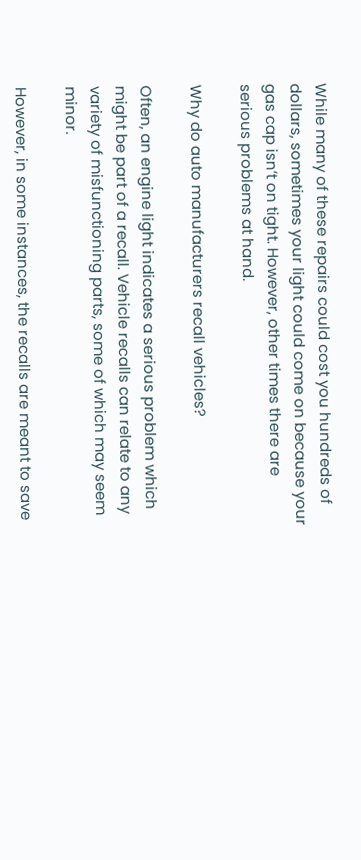While many of these repairs could cost you hundreds of dollars, sometimes your light could come on because your gas cap isn’t on tight. However, other times there are serious problems at hand.

Why do auto manufacturers recall vehicles?

Often, an engine light indicates a serious problem which might be part of a recall. Vehicle recalls can relate to any variety of misfunctioning parts, some of which may seem minor.

However, in some instances, the recalls are meant to save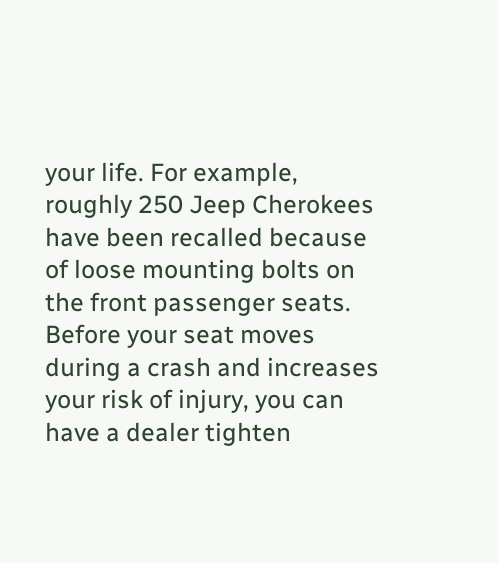your life. For example, roughly 250 Jeep Cherokees have been recalled because of loose mounting bolts on the front passenger seats. Before your seat moves during a crash and increases your risk of injury, you can have a dealer tighten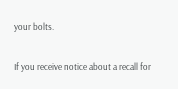your bolts.

If you receive notice about a recall for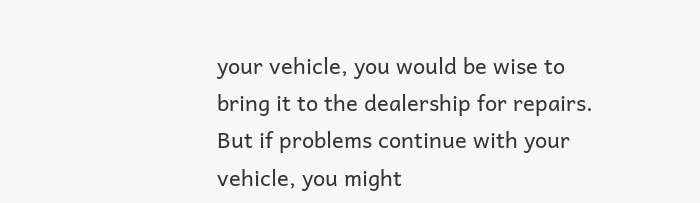your vehicle, you would be wise to bring it to the dealership for repairs. But if problems continue with your vehicle, you might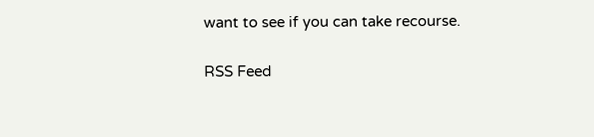want to see if you can take recourse.

RSS Feed